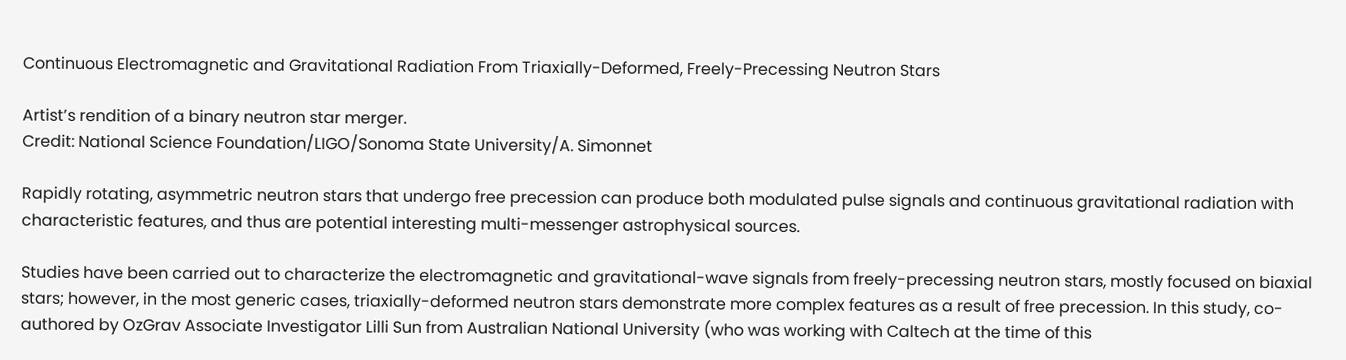Continuous Electromagnetic and Gravitational Radiation From Triaxially-Deformed, Freely-Precessing Neutron Stars

Artist’s rendition of a binary neutron star merger.
Credit: National Science Foundation/LIGO/Sonoma State University/A. Simonnet

Rapidly rotating, asymmetric neutron stars that undergo free precession can produce both modulated pulse signals and continuous gravitational radiation with characteristic features, and thus are potential interesting multi-messenger astrophysical sources.

Studies have been carried out to characterize the electromagnetic and gravitational-wave signals from freely-precessing neutron stars, mostly focused on biaxial stars; however, in the most generic cases, triaxially-deformed neutron stars demonstrate more complex features as a result of free precession. In this study, co-authored by OzGrav Associate Investigator Lilli Sun from Australian National University (who was working with Caltech at the time of this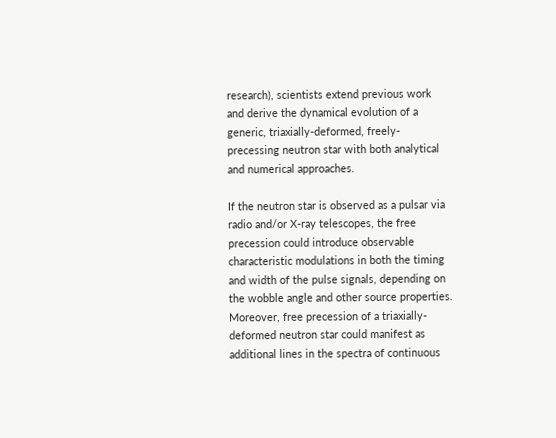research), scientists extend previous work and derive the dynamical evolution of a generic, triaxially-deformed, freely-precessing neutron star with both analytical and numerical approaches.

If the neutron star is observed as a pulsar via radio and/or X-ray telescopes, the free precession could introduce observable characteristic modulations in both the timing and width of the pulse signals, depending on the wobble angle and other source properties. Moreover, free precession of a triaxially-deformed neutron star could manifest as additional lines in the spectra of continuous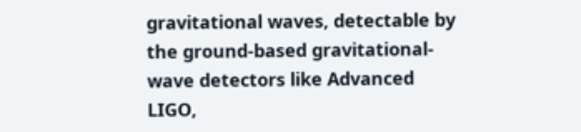gravitational waves, detectable by the ground-based gravitational-wave detectors like Advanced LIGO,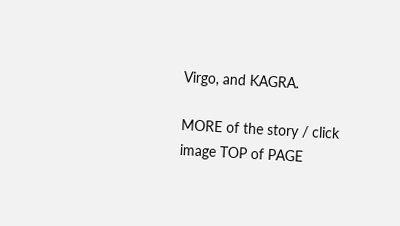Virgo, and KAGRA.

MORE of the story / click image TOP of PAGE